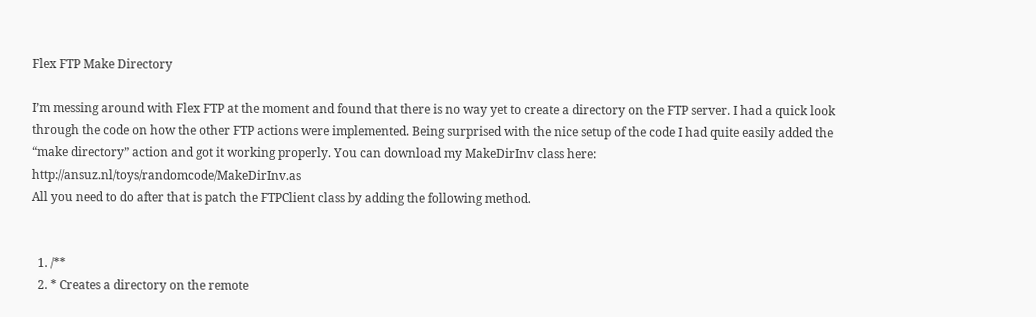Flex FTP Make Directory

I’m messing around with Flex FTP at the moment and found that there is no way yet to create a directory on the FTP server. I had a quick look through the code on how the other FTP actions were implemented. Being surprised with the nice setup of the code I had quite easily added the “make directory” action and got it working properly. You can download my MakeDirInv class here: http://ansuz.nl/toys/randomcode/MakeDirInv.as
All you need to do after that is patch the FTPClient class by adding the following method.


  1. /**
  2. * Creates a directory on the remote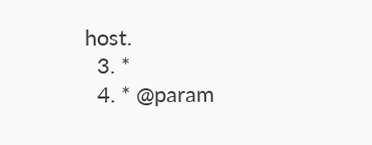host.
  3. *
  4. * @param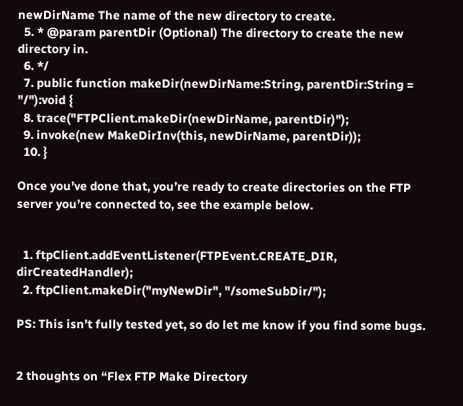newDirName The name of the new directory to create.
  5. * @param parentDir (Optional) The directory to create the new directory in.
  6. */
  7. public function makeDir(newDirName:String, parentDir:String = "/"):void {
  8. trace("FTPClient.makeDir(newDirName, parentDir)");
  9. invoke(new MakeDirInv(this, newDirName, parentDir));
  10. }

Once you’ve done that, you’re ready to create directories on the FTP server you’re connected to, see the example below.


  1. ftpClient.addEventListener(FTPEvent.CREATE_DIR, dirCreatedHandler);
  2. ftpClient.makeDir("myNewDir", "/someSubDir/");

PS: This isn’t fully tested yet, so do let me know if you find some bugs.


2 thoughts on “Flex FTP Make Directory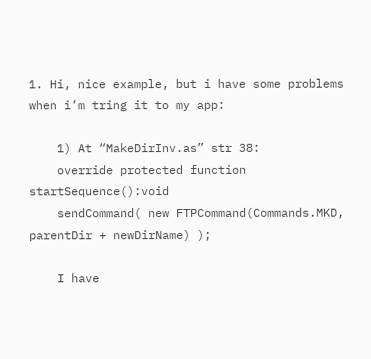1. Hi, nice example, but i have some problems when i’m tring it to my app:

    1) At “MakeDirInv.as” str 38:
    override protected function startSequence():void
    sendCommand( new FTPCommand(Commands.MKD, parentDir + newDirName) );

    I have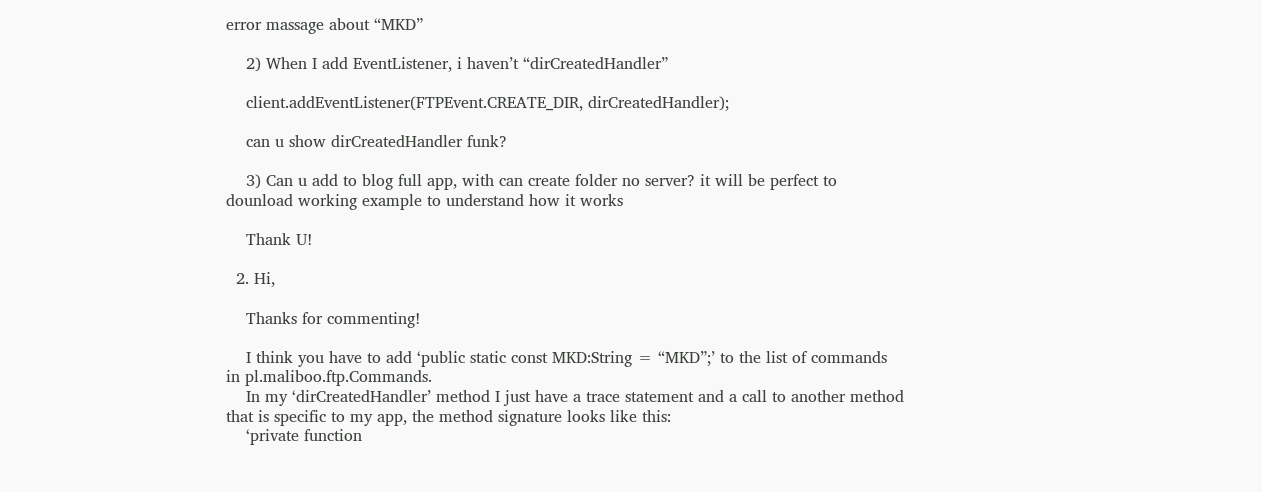error massage about “MKD”

    2) When I add EventListener, i haven’t “dirCreatedHandler”

    client.addEventListener(FTPEvent.CREATE_DIR, dirCreatedHandler);

    can u show dirCreatedHandler funk?

    3) Can u add to blog full app, with can create folder no server? it will be perfect to dounload working example to understand how it works

    Thank U!

  2. Hi,

    Thanks for commenting!

    I think you have to add ‘public static const MKD:String = “MKD”;’ to the list of commands in pl.maliboo.ftp.Commands.
    In my ‘dirCreatedHandler’ method I just have a trace statement and a call to another method that is specific to my app, the method signature looks like this:
    ‘private function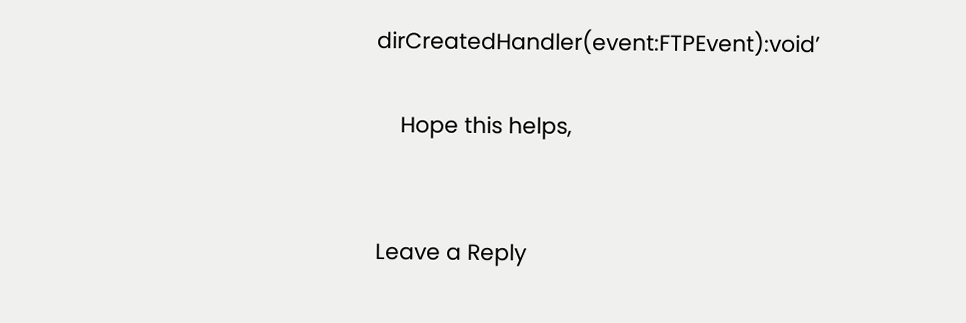dirCreatedHandler(event:FTPEvent):void’

    Hope this helps,


Leave a Reply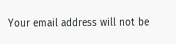Your email address will not be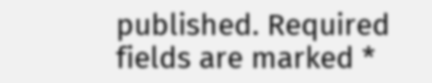published. Required fields are marked *